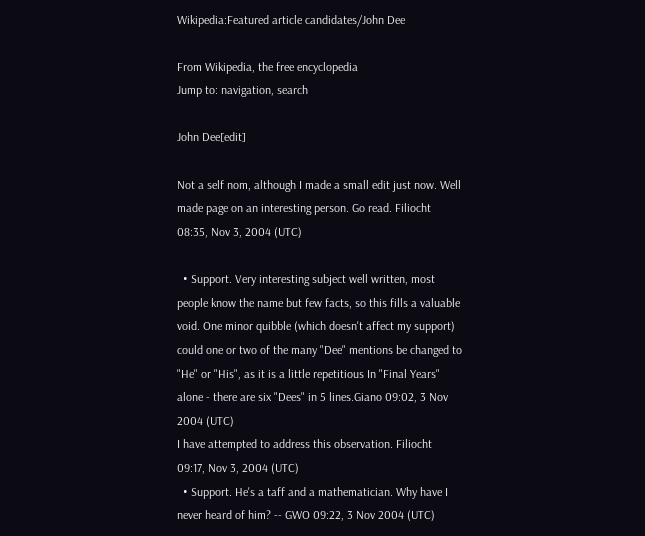Wikipedia:Featured article candidates/John Dee

From Wikipedia, the free encyclopedia
Jump to: navigation, search

John Dee[edit]

Not a self nom, although I made a small edit just now. Well made page on an interesting person. Go read. Filiocht 08:35, Nov 3, 2004 (UTC)

  • Support. Very interesting subject well written, most people know the name but few facts, so this fills a valuable void. One minor quibble (which doesn't affect my support) could one or two of the many "Dee" mentions be changed to "He" or "His", as it is a little repetitious In "Final Years" alone - there are six "Dees" in 5 lines.Giano 09:02, 3 Nov 2004 (UTC)
I have attempted to address this observation. Filiocht 09:17, Nov 3, 2004 (UTC)
  • Support. He's a taff and a mathematician. Why have I never heard of him? -- GWO 09:22, 3 Nov 2004 (UTC)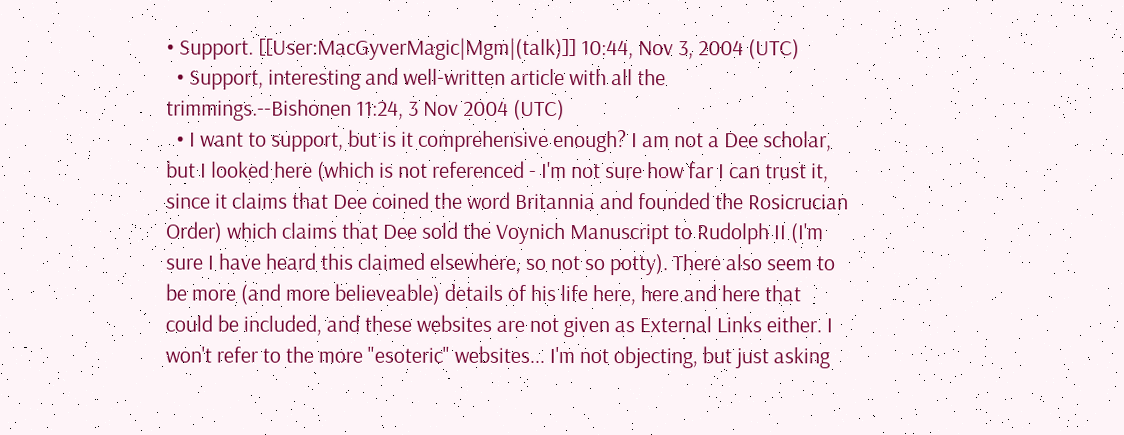• Support. [[User:MacGyverMagic|Mgm|(talk)]] 10:44, Nov 3, 2004 (UTC)
  • Support, interesting and well-written article with all the trimmings.--Bishonen 11:24, 3 Nov 2004 (UTC)
  • I want to support, but is it comprehensive enough? I am not a Dee scholar, but I looked here (which is not referenced - I'm not sure how far I can trust it, since it claims that Dee coined the word Britannia and founded the Rosicrucian Order) which claims that Dee sold the Voynich Manuscript to Rudolph II (I'm sure I have heard this claimed elsewhere, so not so potty). There also seem to be more (and more believeable) details of his life here, here and here that could be included, and these websites are not given as External Links either. I won't refer to the more "esoteric" websites... I'm not objecting, but just asking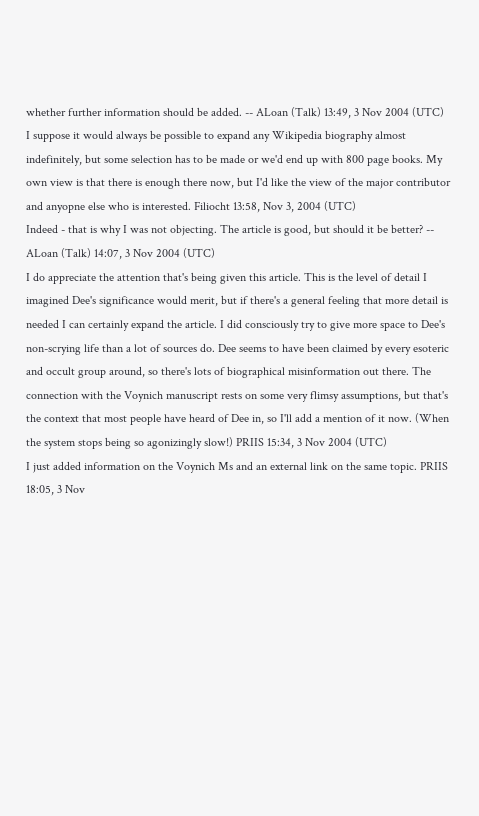whether further information should be added. -- ALoan (Talk) 13:49, 3 Nov 2004 (UTC)
I suppose it would always be possible to expand any Wikipedia biography almost indefinitely, but some selection has to be made or we'd end up with 800 page books. My own view is that there is enough there now, but I'd like the view of the major contributor and anyopne else who is interested. Filiocht 13:58, Nov 3, 2004 (UTC)
Indeed - that is why I was not objecting. The article is good, but should it be better? -- ALoan (Talk) 14:07, 3 Nov 2004 (UTC)
I do appreciate the attention that's being given this article. This is the level of detail I imagined Dee's significance would merit, but if there's a general feeling that more detail is needed I can certainly expand the article. I did consciously try to give more space to Dee's non-scrying life than a lot of sources do. Dee seems to have been claimed by every esoteric and occult group around, so there's lots of biographical misinformation out there. The connection with the Voynich manuscript rests on some very flimsy assumptions, but that's the context that most people have heard of Dee in, so I'll add a mention of it now. (When the system stops being so agonizingly slow!) PRIIS 15:34, 3 Nov 2004 (UTC)
I just added information on the Voynich Ms and an external link on the same topic. PRIIS 18:05, 3 Nov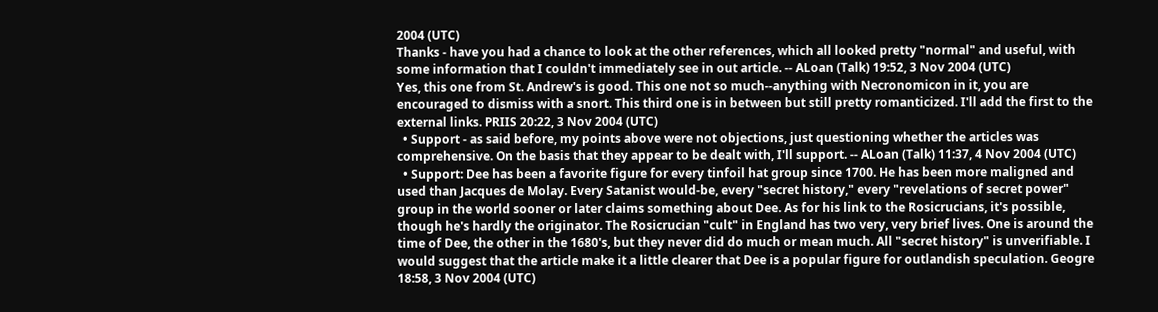2004 (UTC)
Thanks - have you had a chance to look at the other references, which all looked pretty "normal" and useful, with some information that I couldn't immediately see in out article. -- ALoan (Talk) 19:52, 3 Nov 2004 (UTC)
Yes, this one from St. Andrew's is good. This one not so much--anything with Necronomicon in it, you are encouraged to dismiss with a snort. This third one is in between but still pretty romanticized. I'll add the first to the external links. PRIIS 20:22, 3 Nov 2004 (UTC)
  • Support - as said before, my points above were not objections, just questioning whether the articles was comprehensive. On the basis that they appear to be dealt with, I'll support. -- ALoan (Talk) 11:37, 4 Nov 2004 (UTC)
  • Support: Dee has been a favorite figure for every tinfoil hat group since 1700. He has been more maligned and used than Jacques de Molay. Every Satanist would-be, every "secret history," every "revelations of secret power" group in the world sooner or later claims something about Dee. As for his link to the Rosicrucians, it's possible, though he's hardly the originator. The Rosicrucian "cult" in England has two very, very brief lives. One is around the time of Dee, the other in the 1680's, but they never did do much or mean much. All "secret history" is unverifiable. I would suggest that the article make it a little clearer that Dee is a popular figure for outlandish speculation. Geogre 18:58, 3 Nov 2004 (UTC)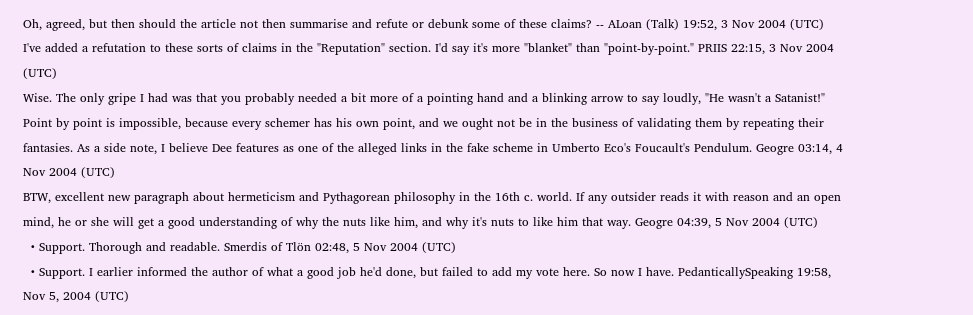Oh, agreed, but then should the article not then summarise and refute or debunk some of these claims? -- ALoan (Talk) 19:52, 3 Nov 2004 (UTC)
I've added a refutation to these sorts of claims in the "Reputation" section. I'd say it's more "blanket" than "point-by-point." PRIIS 22:15, 3 Nov 2004 (UTC)
Wise. The only gripe I had was that you probably needed a bit more of a pointing hand and a blinking arrow to say loudly, "He wasn't a Satanist!" Point by point is impossible, because every schemer has his own point, and we ought not be in the business of validating them by repeating their fantasies. As a side note, I believe Dee features as one of the alleged links in the fake scheme in Umberto Eco's Foucault's Pendulum. Geogre 03:14, 4 Nov 2004 (UTC)
BTW, excellent new paragraph about hermeticism and Pythagorean philosophy in the 16th c. world. If any outsider reads it with reason and an open mind, he or she will get a good understanding of why the nuts like him, and why it's nuts to like him that way. Geogre 04:39, 5 Nov 2004 (UTC)
  • Support. Thorough and readable. Smerdis of Tlön 02:48, 5 Nov 2004 (UTC)
  • Support. I earlier informed the author of what a good job he'd done, but failed to add my vote here. So now I have. PedanticallySpeaking 19:58, Nov 5, 2004 (UTC)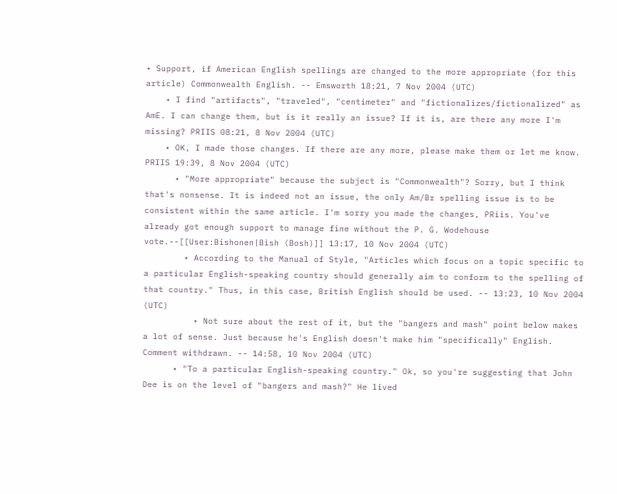• Support, if American English spellings are changed to the more appropriate (for this article) Commonwealth English. -- Emsworth 18:21, 7 Nov 2004 (UTC)
    • I find "artifacts", "traveled", "centimeter" and "fictionalizes/fictionalized" as AmE. I can change them, but is it really an issue? If it is, are there any more I'm missing? PRIIS 08:21, 8 Nov 2004 (UTC)
    • OK, I made those changes. If there are any more, please make them or let me know. PRIIS 19:39, 8 Nov 2004 (UTC)
      • "More appropriate" because the subject is "Commonwealth"? Sorry, but I think that's nonsense. It is indeed not an issue, the only Am/Br spelling issue is to be consistent within the same article. I'm sorry you made the changes, PRiis. You've already got enough support to manage fine without the P. G. Wodehouse vote.--[[User:Bishonen|Bish (Bosh)]] 13:17, 10 Nov 2004 (UTC)
        • According to the Manual of Style, "Articles which focus on a topic specific to a particular English-speaking country should generally aim to conform to the spelling of that country." Thus, in this case, British English should be used. -- 13:23, 10 Nov 2004 (UTC)
          • Not sure about the rest of it, but the "bangers and mash" point below makes a lot of sense. Just because he's English doesn't make him "specifically" English. Comment withdrawn. -- 14:58, 10 Nov 2004 (UTC)
      • "To a particular English-speaking country." Ok, so you're suggesting that John Dee is on the level of "bangers and mash?" He lived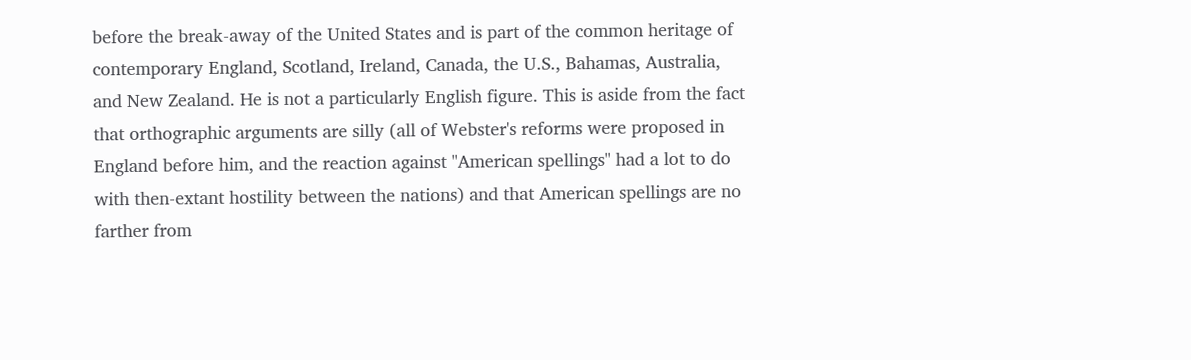before the break-away of the United States and is part of the common heritage of contemporary England, Scotland, Ireland, Canada, the U.S., Bahamas, Australia, and New Zealand. He is not a particularly English figure. This is aside from the fact that orthographic arguments are silly (all of Webster's reforms were proposed in England before him, and the reaction against "American spellings" had a lot to do with then-extant hostility between the nations) and that American spellings are no farther from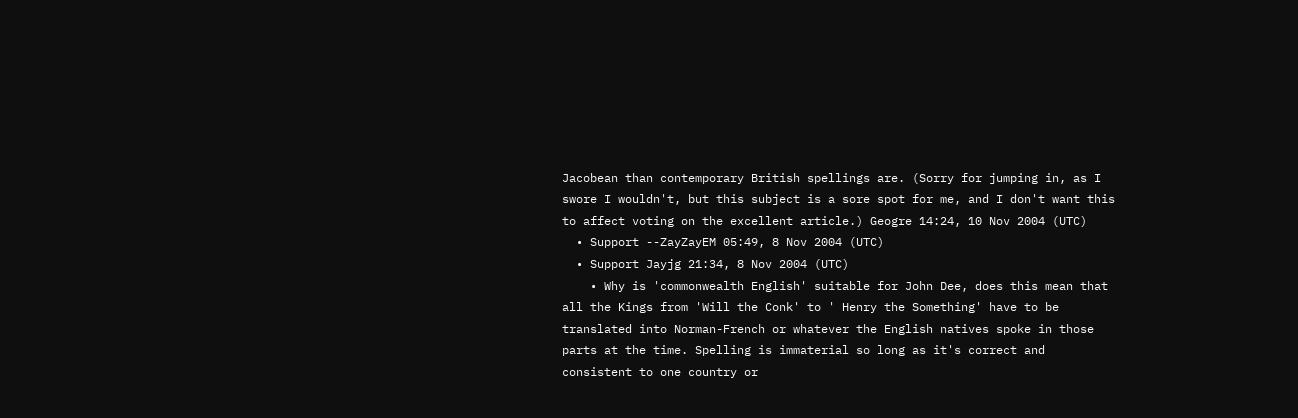Jacobean than contemporary British spellings are. (Sorry for jumping in, as I swore I wouldn't, but this subject is a sore spot for me, and I don't want this to affect voting on the excellent article.) Geogre 14:24, 10 Nov 2004 (UTC)
  • Support --ZayZayEM 05:49, 8 Nov 2004 (UTC)
  • Support Jayjg 21:34, 8 Nov 2004 (UTC)
    • Why is 'commonwealth English' suitable for John Dee, does this mean that all the Kings from 'Will the Conk' to ' Henry the Something' have to be translated into Norman-French or whatever the English natives spoke in those parts at the time. Spelling is immaterial so long as it's correct and consistent to one country or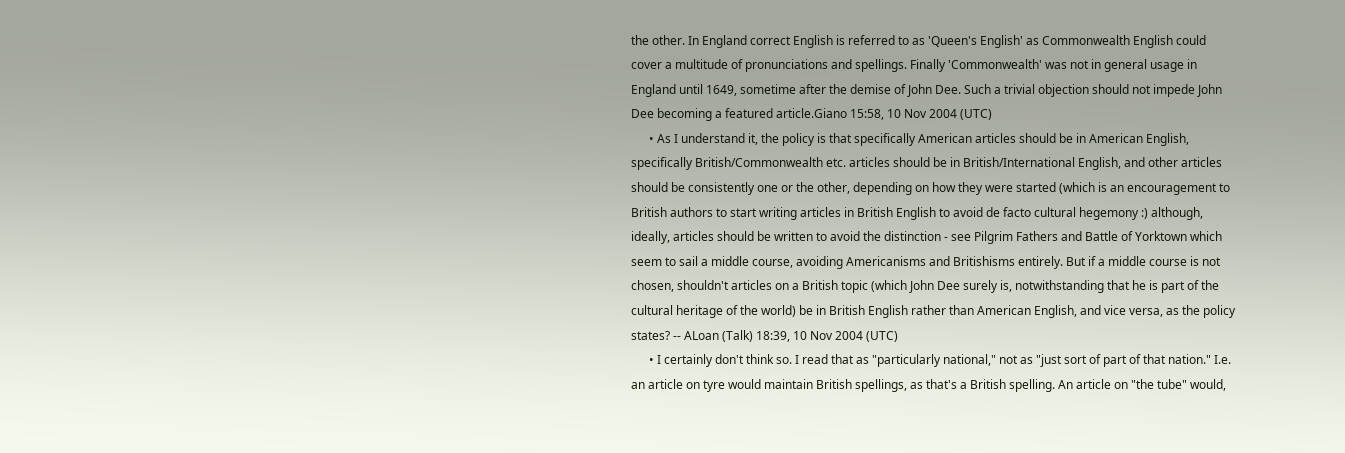the other. In England correct English is referred to as 'Queen's English' as Commonwealth English could cover a multitude of pronunciations and spellings. Finally 'Commonwealth' was not in general usage in England until 1649, sometime after the demise of John Dee. Such a trivial objection should not impede John Dee becoming a featured article.Giano 15:58, 10 Nov 2004 (UTC)
      • As I understand it, the policy is that specifically American articles should be in American English, specifically British/Commonwealth etc. articles should be in British/International English, and other articles should be consistently one or the other, depending on how they were started (which is an encouragement to British authors to start writing articles in British English to avoid de facto cultural hegemony :) although, ideally, articles should be written to avoid the distinction - see Pilgrim Fathers and Battle of Yorktown which seem to sail a middle course, avoiding Americanisms and Britishisms entirely. But if a middle course is not chosen, shouldn't articles on a British topic (which John Dee surely is, notwithstanding that he is part of the cultural heritage of the world) be in British English rather than American English, and vice versa, as the policy states? -- ALoan (Talk) 18:39, 10 Nov 2004 (UTC)
      • I certainly don't think so. I read that as "particularly national," not as "just sort of part of that nation." I.e. an article on tyre would maintain British spellings, as that's a British spelling. An article on "the tube" would,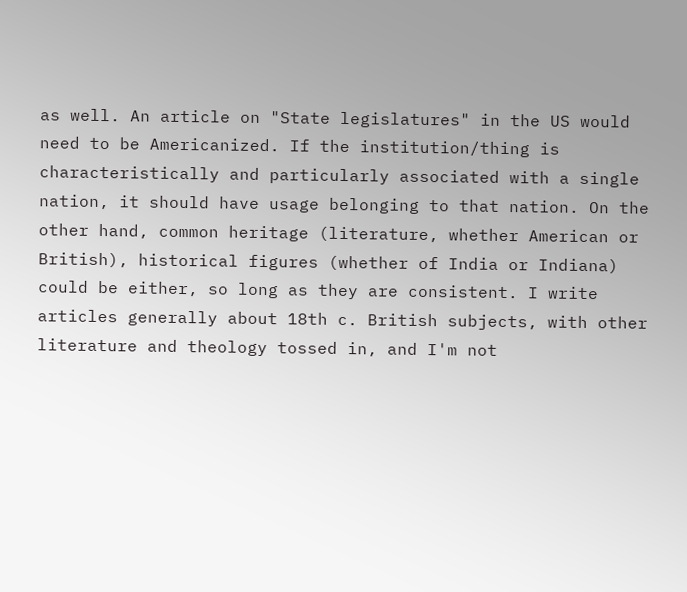as well. An article on "State legislatures" in the US would need to be Americanized. If the institution/thing is characteristically and particularly associated with a single nation, it should have usage belonging to that nation. On the other hand, common heritage (literature, whether American or British), historical figures (whether of India or Indiana) could be either, so long as they are consistent. I write articles generally about 18th c. British subjects, with other literature and theology tossed in, and I'm not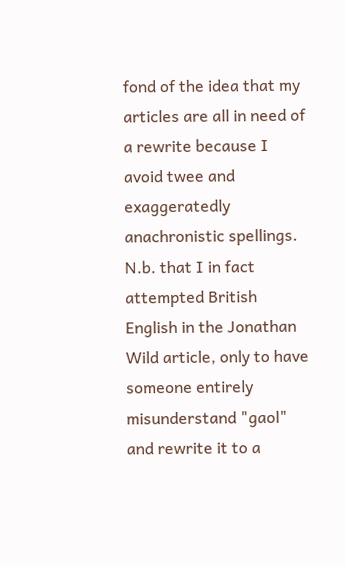fond of the idea that my articles are all in need of a rewrite because I avoid twee and exaggeratedly anachronistic spellings. N.b. that I in fact attempted British English in the Jonathan Wild article, only to have someone entirely misunderstand "gaol" and rewrite it to a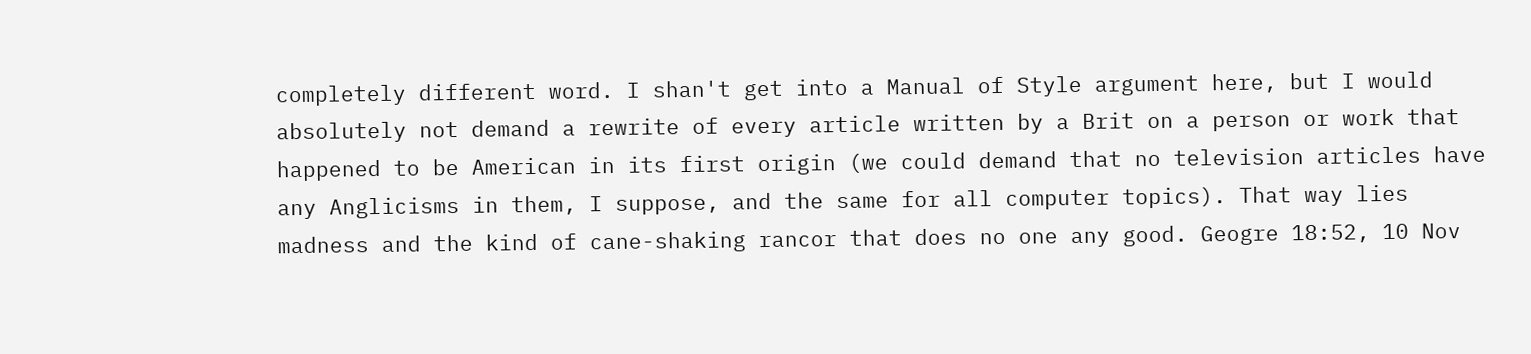completely different word. I shan't get into a Manual of Style argument here, but I would absolutely not demand a rewrite of every article written by a Brit on a person or work that happened to be American in its first origin (we could demand that no television articles have any Anglicisms in them, I suppose, and the same for all computer topics). That way lies madness and the kind of cane-shaking rancor that does no one any good. Geogre 18:52, 10 Nov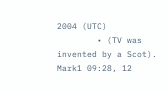2004 (UTC)
        • (TV was invented by a Scot). Mark1 09:28, 12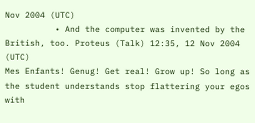Nov 2004 (UTC)
          • And the computer was invented by the British, too. Proteus (Talk) 12:35, 12 Nov 2004 (UTC)
Mes Enfants! Genug! Get real! Grow up! So long as the student understands stop flattering your egos with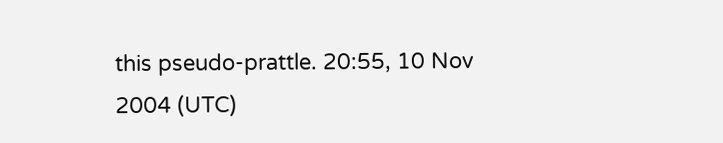this pseudo-prattle. 20:55, 10 Nov 2004 (UTC)